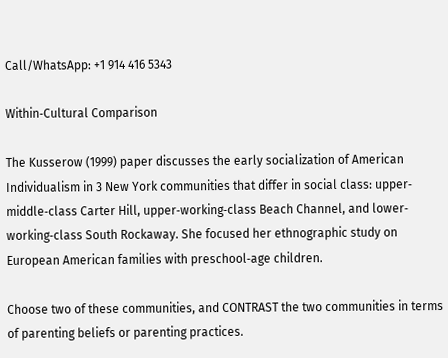Call/WhatsApp: +1 914 416 5343

Within‐Cultural Comparison

The Kusserow (1999) paper discusses the early socialization of American Individualism in 3 New York communities that differ in social class: upper‐middle‐class Carter Hill, upper‐working‐class Beach Channel, and lower‐working‐class South Rockaway. She focused her ethnographic study on European American families with preschool‐age children.

Choose two of these communities, and CONTRAST the two communities in terms of parenting beliefs or parenting practices.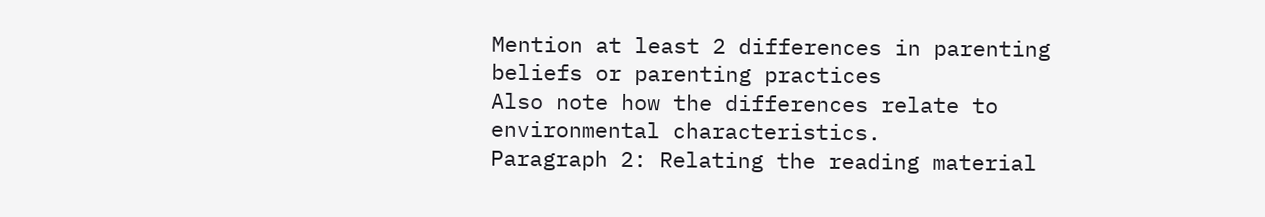Mention at least 2 differences in parenting beliefs or parenting practices
Also note how the differences relate to environmental characteristics.
Paragraph 2: Relating the reading material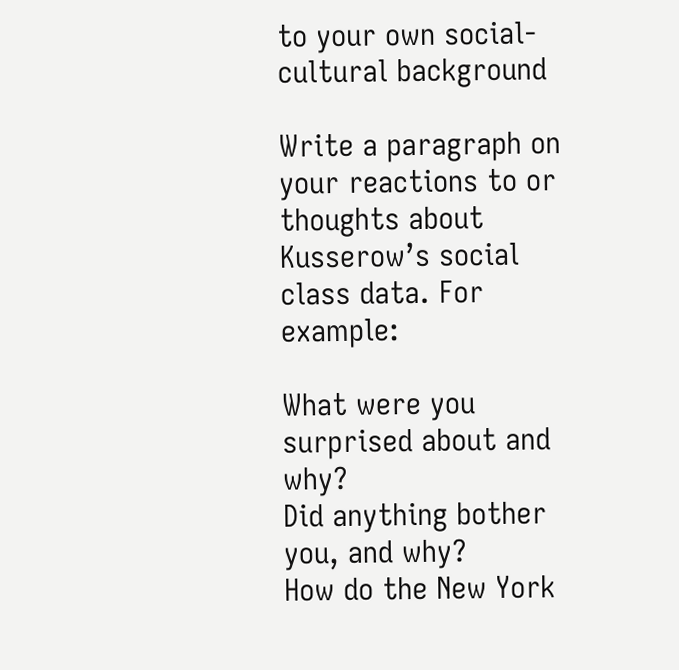to your own social‐cultural background

Write a paragraph on your reactions to or thoughts about Kusserow’s social class data. For example:

What were you surprised about and why?
Did anything bother you, and why?
How do the New York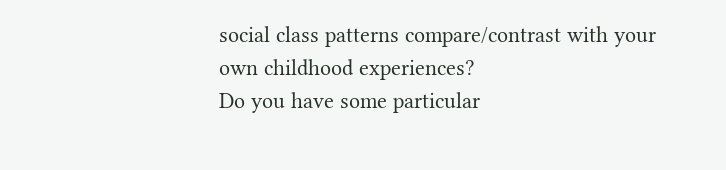social class patterns compare/contrast with your own childhood experiences?
Do you have some particular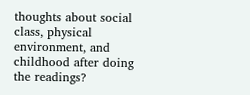thoughts about social class, physical environment, and childhood after doing the readings?